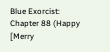Blue Exorcist: Chapter 88 (Happy [Merry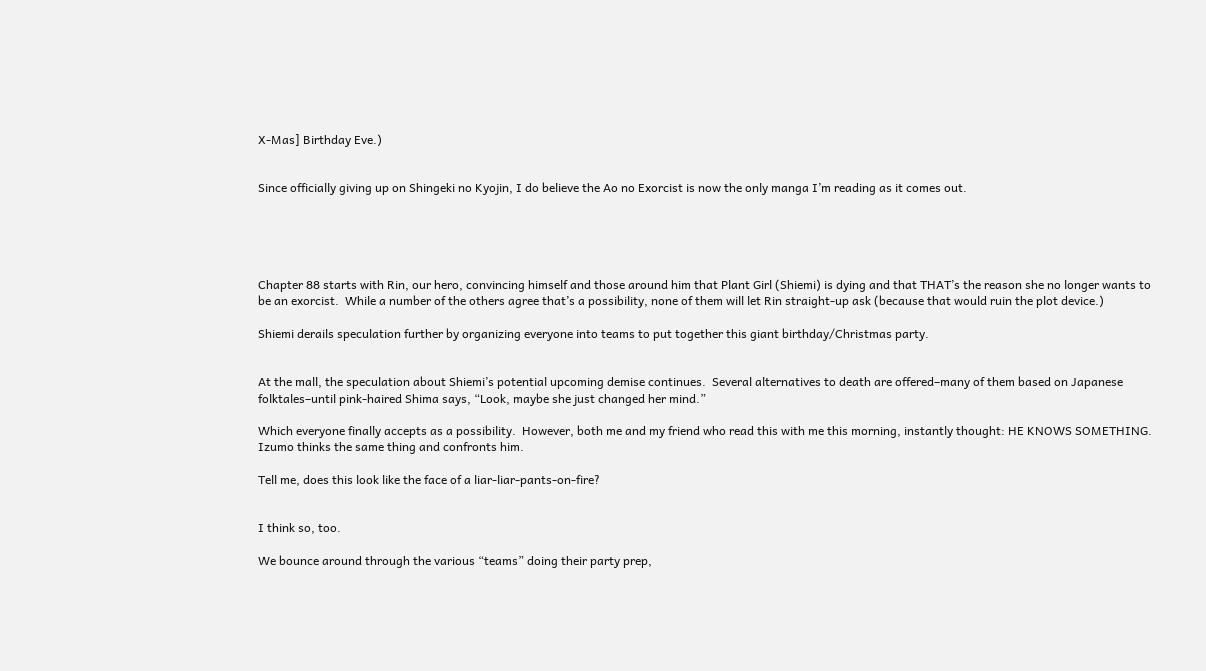X-Mas] Birthday Eve.)


Since officially giving up on Shingeki no Kyojin, I do believe the Ao no Exorcist is now the only manga I’m reading as it comes out.





Chapter 88 starts with Rin, our hero, convincing himself and those around him that Plant Girl (Shiemi) is dying and that THAT’s the reason she no longer wants to be an exorcist.  While a number of the others agree that’s a possibility, none of them will let Rin straight-up ask (because that would ruin the plot device.)

Shiemi derails speculation further by organizing everyone into teams to put together this giant birthday/Christmas party.


At the mall, the speculation about Shiemi’s potential upcoming demise continues.  Several alternatives to death are offered–many of them based on Japanese folktales–until pink-haired Shima says, “Look, maybe she just changed her mind.”

Which everyone finally accepts as a possibility.  However, both me and my friend who read this with me this morning, instantly thought: HE KNOWS SOMETHING.  Izumo thinks the same thing and confronts him.

Tell me, does this look like the face of a liar-liar-pants-on-fire?


I think so, too.

We bounce around through the various “teams” doing their party prep,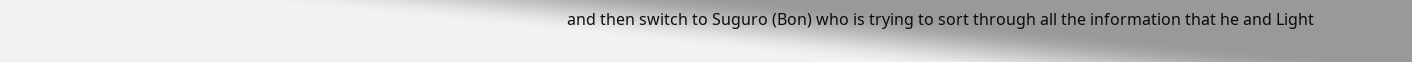and then switch to Suguro (Bon) who is trying to sort through all the information that he and Light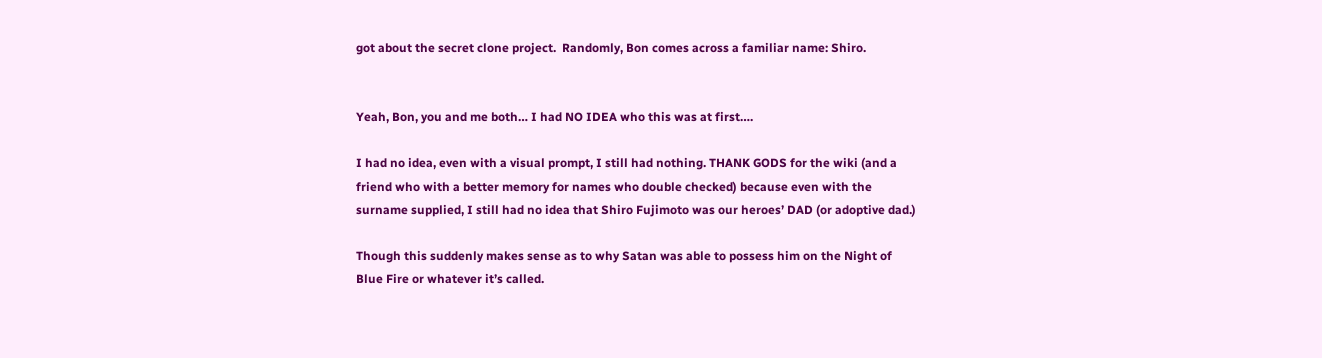got about the secret clone project.  Randomly, Bon comes across a familiar name: Shiro.


Yeah, Bon, you and me both… I had NO IDEA who this was at first….

I had no idea, even with a visual prompt, I still had nothing. THANK GODS for the wiki (and a friend who with a better memory for names who double checked) because even with the surname supplied, I still had no idea that Shiro Fujimoto was our heroes’ DAD (or adoptive dad.)

Though this suddenly makes sense as to why Satan was able to possess him on the Night of Blue Fire or whatever it’s called.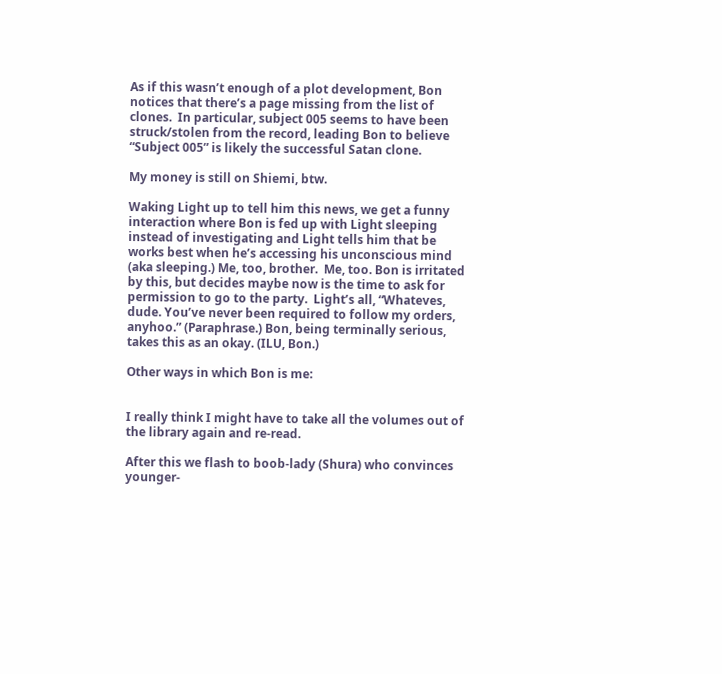As if this wasn’t enough of a plot development, Bon notices that there’s a page missing from the list of clones.  In particular, subject 005 seems to have been struck/stolen from the record, leading Bon to believe “Subject 005” is likely the successful Satan clone.

My money is still on Shiemi, btw.

Waking Light up to tell him this news, we get a funny interaction where Bon is fed up with Light sleeping instead of investigating and Light tells him that be works best when he’s accessing his unconscious mind (aka sleeping.) Me, too, brother.  Me, too. Bon is irritated by this, but decides maybe now is the time to ask for permission to go to the party.  Light’s all, “Whateves, dude. You’ve never been required to follow my orders, anyhoo.” (Paraphrase.) Bon, being terminally serious, takes this as an okay. (ILU, Bon.)

Other ways in which Bon is me:


I really think I might have to take all the volumes out of the library again and re-read.

After this we flash to boob-lady (Shura) who convinces younger-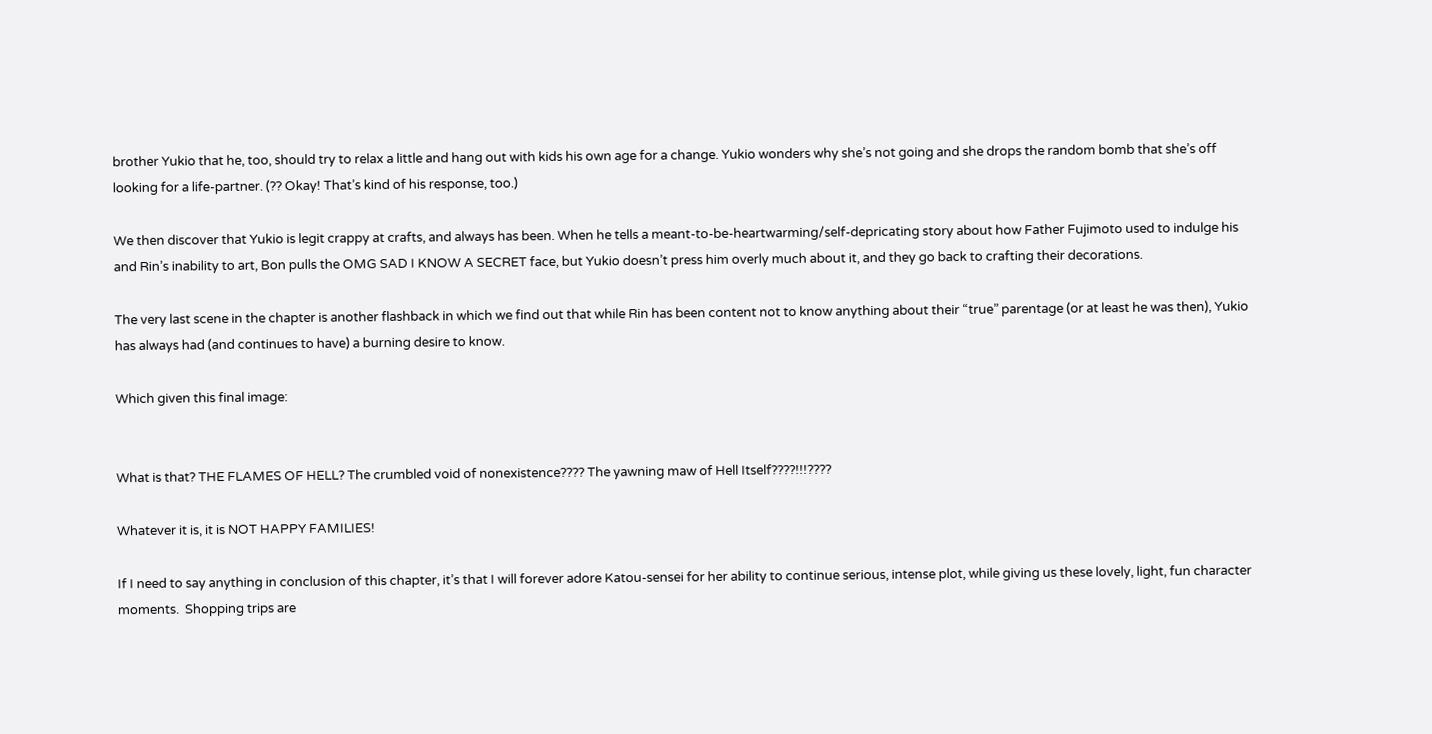brother Yukio that he, too, should try to relax a little and hang out with kids his own age for a change. Yukio wonders why she’s not going and she drops the random bomb that she’s off looking for a life-partner. (?? Okay! That’s kind of his response, too.)

We then discover that Yukio is legit crappy at crafts, and always has been. When he tells a meant-to-be-heartwarming/self-depricating story about how Father Fujimoto used to indulge his and Rin’s inability to art, Bon pulls the OMG SAD I KNOW A SECRET face, but Yukio doesn’t press him overly much about it, and they go back to crafting their decorations.

The very last scene in the chapter is another flashback in which we find out that while Rin has been content not to know anything about their “true” parentage (or at least he was then), Yukio has always had (and continues to have) a burning desire to know.

Which given this final image:


What is that? THE FLAMES OF HELL? The crumbled void of nonexistence???? The yawning maw of Hell Itself????!!!????

Whatever it is, it is NOT HAPPY FAMILIES!

If I need to say anything in conclusion of this chapter, it’s that I will forever adore Katou-sensei for her ability to continue serious, intense plot, while giving us these lovely, light, fun character moments.  Shopping trips are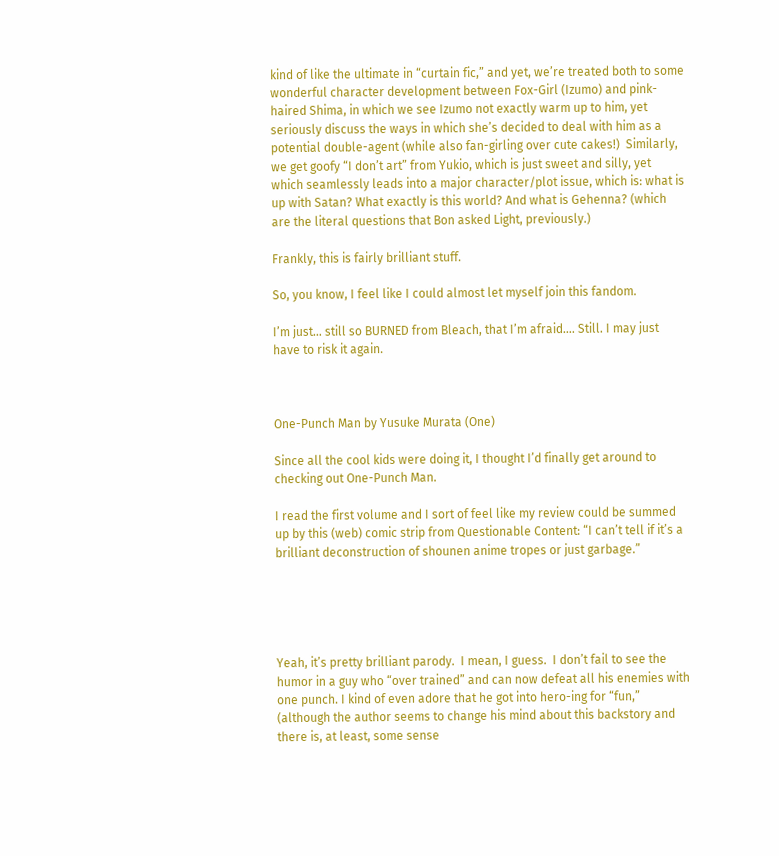kind of like the ultimate in “curtain fic,” and yet, we’re treated both to some wonderful character development between Fox-Girl (Izumo) and pink-haired Shima, in which we see Izumo not exactly warm up to him, yet seriously discuss the ways in which she’s decided to deal with him as a potential double-agent (while also fan-girling over cute cakes!)  Similarly, we get goofy “I don’t art” from Yukio, which is just sweet and silly, yet which seamlessly leads into a major character/plot issue, which is: what is up with Satan? What exactly is this world? And what is Gehenna? (which are the literal questions that Bon asked Light, previously.)

Frankly, this is fairly brilliant stuff.

So, you know, I feel like I could almost let myself join this fandom.

I’m just… still so BURNED from Bleach, that I’m afraid…. Still. I may just have to risk it again.



One-Punch Man by Yusuke Murata (One)

Since all the cool kids were doing it, I thought I’d finally get around to checking out One-Punch Man.

I read the first volume and I sort of feel like my review could be summed up by this (web) comic strip from Questionable Content: “I can’t tell if it’s a brilliant deconstruction of shounen anime tropes or just garbage.”





Yeah, it’s pretty brilliant parody.  I mean, I guess.  I don’t fail to see the humor in a guy who “over trained” and can now defeat all his enemies with one punch. I kind of even adore that he got into hero-ing for “fun,” (although the author seems to change his mind about this backstory and there is, at least, some sense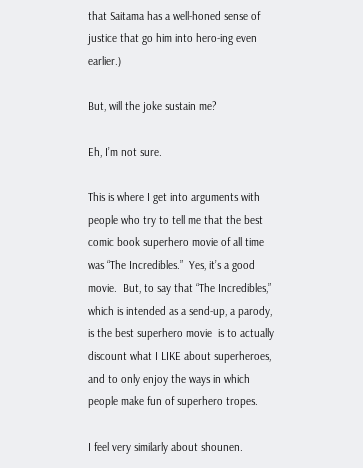that Saitama has a well-honed sense of justice that go him into hero-ing even earlier.)

But, will the joke sustain me?

Eh, I’m not sure.

This is where I get into arguments with people who try to tell me that the best comic book superhero movie of all time was “The Incredibles.”  Yes, it’s a good movie.  But, to say that “The Incredibles,” which is intended as a send-up, a parody,  is the best superhero movie  is to actually discount what I LIKE about superheroes, and to only enjoy the ways in which people make fun of superhero tropes.

I feel very similarly about shounen.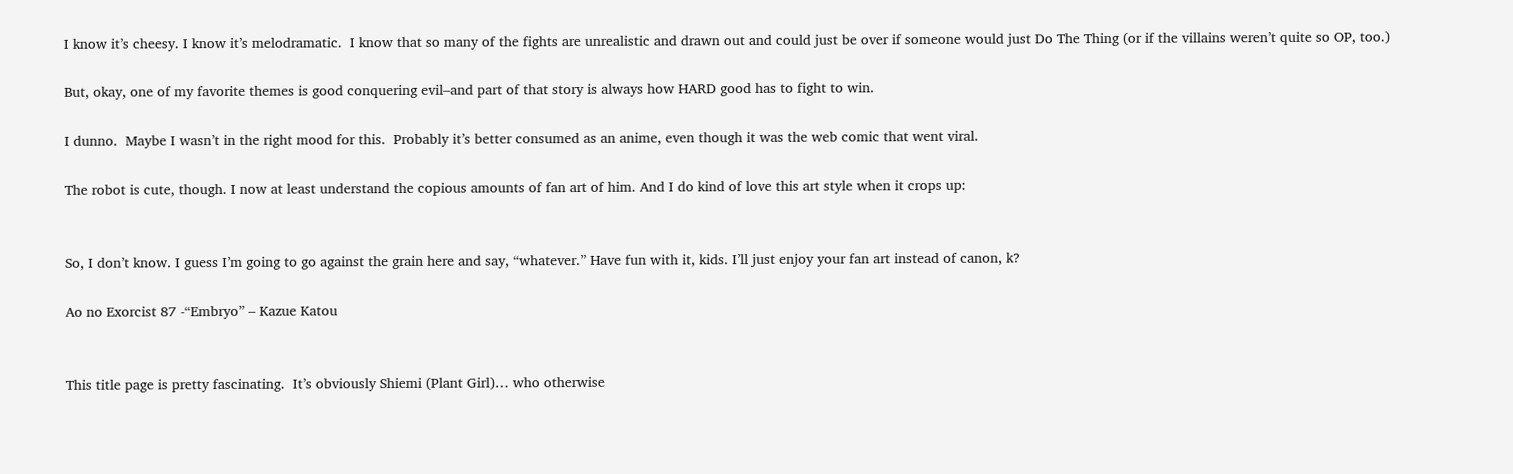I know it’s cheesy. I know it’s melodramatic.  I know that so many of the fights are unrealistic and drawn out and could just be over if someone would just Do The Thing (or if the villains weren’t quite so OP, too.)

But, okay, one of my favorite themes is good conquering evil–and part of that story is always how HARD good has to fight to win.

I dunno.  Maybe I wasn’t in the right mood for this.  Probably it’s better consumed as an anime, even though it was the web comic that went viral.

The robot is cute, though. I now at least understand the copious amounts of fan art of him. And I do kind of love this art style when it crops up:


So, I don’t know. I guess I’m going to go against the grain here and say, “whatever.” Have fun with it, kids. I’ll just enjoy your fan art instead of canon, k?

Ao no Exorcist 87 -“Embryo” – Kazue Katou


This title page is pretty fascinating.  It’s obviously Shiemi (Plant Girl)… who otherwise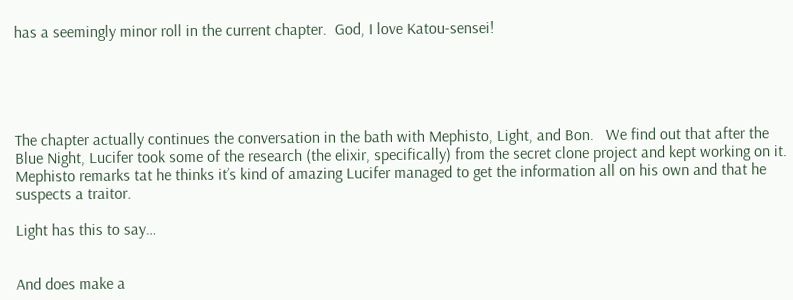has a seemingly minor roll in the current chapter.  God, I love Katou-sensei!





The chapter actually continues the conversation in the bath with Mephisto, Light, and Bon.   We find out that after the Blue Night, Lucifer took some of the research (the elixir, specifically) from the secret clone project and kept working on it.  Mephisto remarks tat he thinks it’s kind of amazing Lucifer managed to get the information all on his own and that he suspects a traitor.

Light has this to say…


And does make a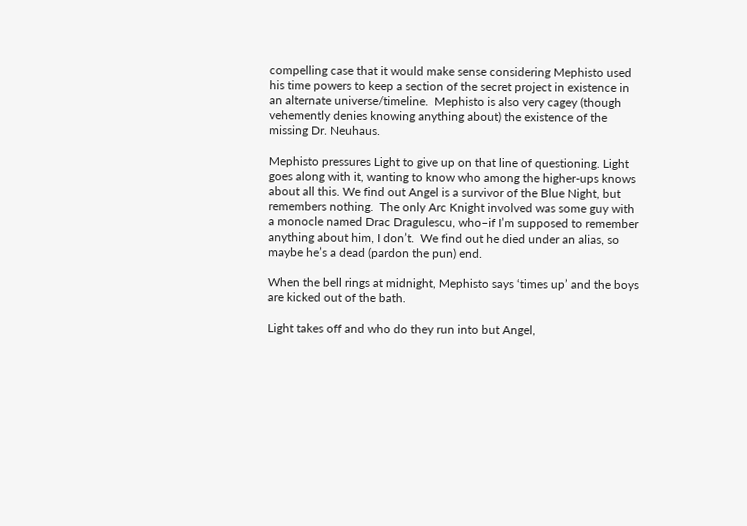compelling case that it would make sense considering Mephisto used his time powers to keep a section of the secret project in existence in an alternate universe/timeline.  Mephisto is also very cagey (though vehemently denies knowing anything about) the existence of the missing Dr. Neuhaus.

Mephisto pressures Light to give up on that line of questioning. Light goes along with it, wanting to know who among the higher-ups knows about all this. We find out Angel is a survivor of the Blue Night, but remembers nothing.  The only Arc Knight involved was some guy with a monocle named Drac Dragulescu, who–if I’m supposed to remember anything about him, I don’t.  We find out he died under an alias, so maybe he’s a dead (pardon the pun) end.

When the bell rings at midnight, Mephisto says ‘times up’ and the boys are kicked out of the bath.

Light takes off and who do they run into but Angel,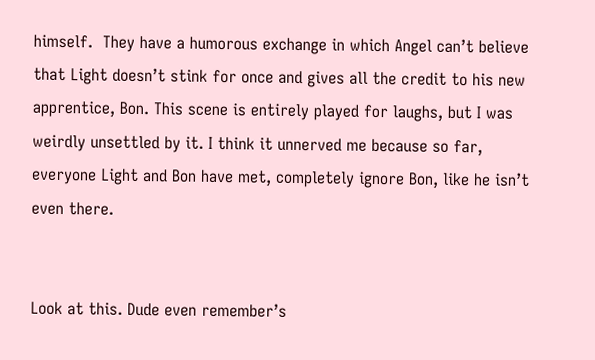himself.  They have a humorous exchange in which Angel can’t believe that Light doesn’t stink for once and gives all the credit to his new apprentice, Bon. This scene is entirely played for laughs, but I was weirdly unsettled by it. I think it unnerved me because so far, everyone Light and Bon have met, completely ignore Bon, like he isn’t even there.


Look at this. Dude even remember’s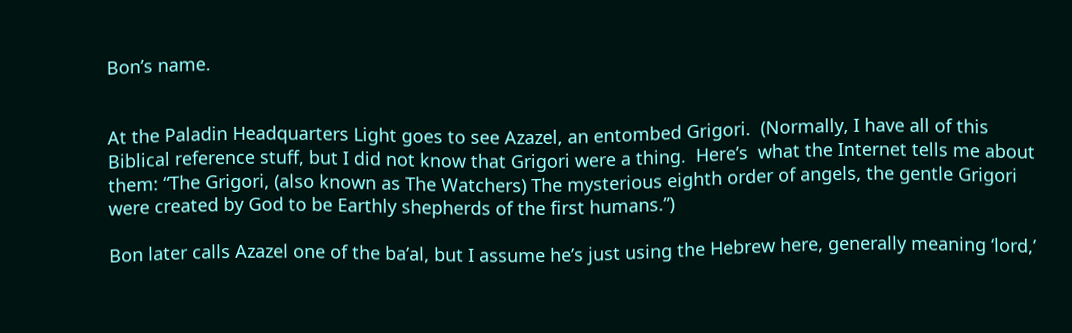Bon’s name.


At the Paladin Headquarters Light goes to see Azazel, an entombed Grigori.  (Normally, I have all of this Biblical reference stuff, but I did not know that Grigori were a thing.  Here’s  what the Internet tells me about them: “The Grigori, (also known as The Watchers) The mysterious eighth order of angels, the gentle Grigori were created by God to be Earthly shepherds of the first humans.”)

Bon later calls Azazel one of the ba’al, but I assume he’s just using the Hebrew here, generally meaning ‘lord,’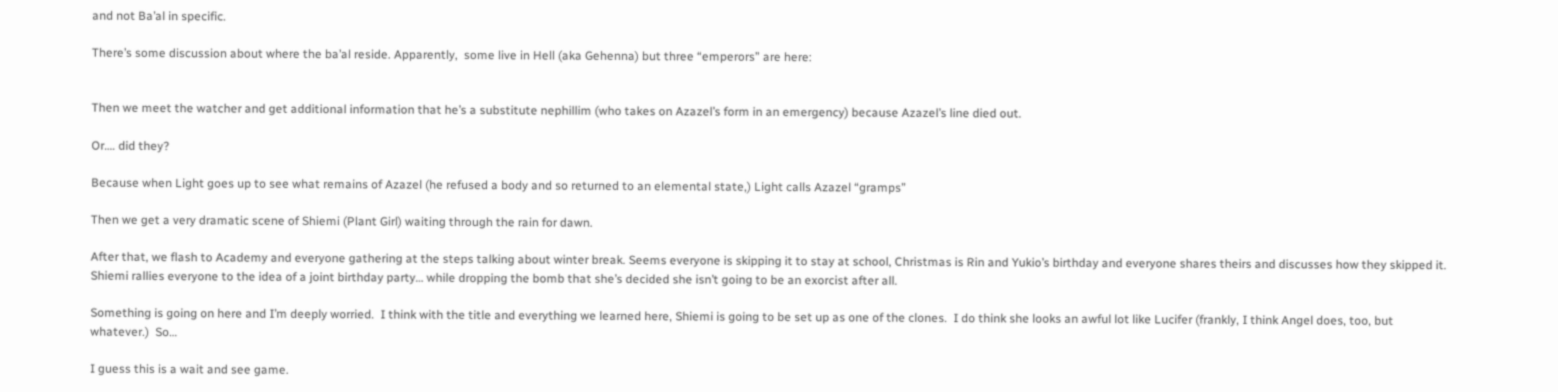and not Ba’al in specific.

There’s some discussion about where the ba’al reside. Apparently,  some live in Hell (aka Gehenna) but three “emperors” are here:


Then we meet the watcher and get additional information that he’s a substitute nephillim (who takes on Azazel’s form in an emergency) because Azazel’s line died out.

Or…. did they?

Because when Light goes up to see what remains of Azazel (he refused a body and so returned to an elemental state,) Light calls Azazel “gramps”

Then we get a very dramatic scene of Shiemi (Plant Girl) waiting through the rain for dawn.

After that, we flash to Academy and everyone gathering at the steps talking about winter break. Seems everyone is skipping it to stay at school, Christmas is Rin and Yukio’s birthday and everyone shares theirs and discusses how they skipped it.  Shiemi rallies everyone to the idea of a joint birthday party… while dropping the bomb that she’s decided she isn’t going to be an exorcist after all.

Something is going on here and I’m deeply worried.  I think with the title and everything we learned here, Shiemi is going to be set up as one of the clones.  I do think she looks an awful lot like Lucifer (frankly, I think Angel does, too, but whatever.)  So…

I guess this is a wait and see game.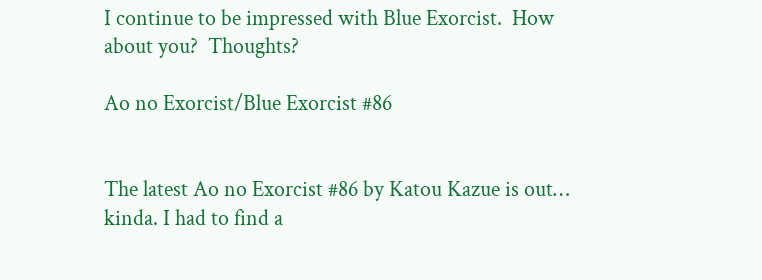I continue to be impressed with Blue Exorcist.  How about you?  Thoughts?

Ao no Exorcist/Blue Exorcist #86


The latest Ao no Exorcist #86 by Katou Kazue is out… kinda. I had to find a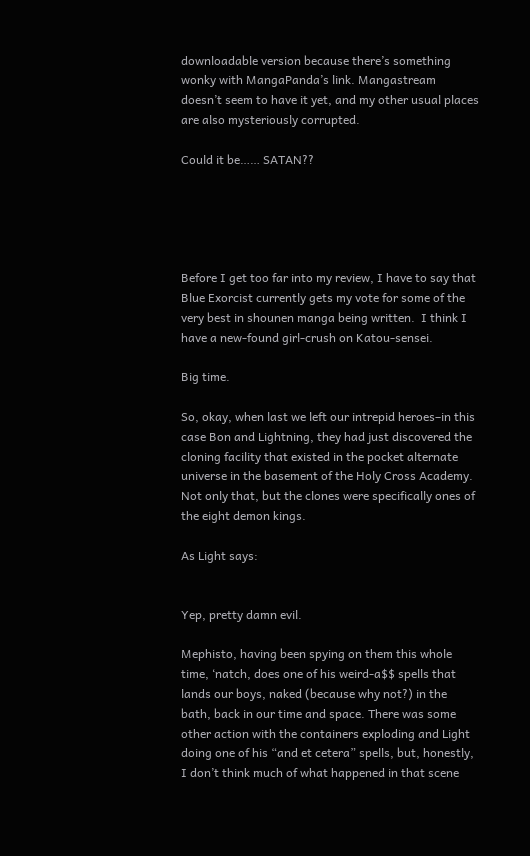downloadable version because there’s something wonky with MangaPanda’s link. Mangastream doesn’t seem to have it yet, and my other usual places are also mysteriously corrupted.

Could it be…… SATAN??





Before I get too far into my review, I have to say that Blue Exorcist currently gets my vote for some of the very best in shounen manga being written.  I think I have a new-found girl-crush on Katou-sensei.

Big time.

So, okay, when last we left our intrepid heroes–in this case Bon and Lightning, they had just discovered the cloning facility that existed in the pocket alternate universe in the basement of the Holy Cross Academy. Not only that, but the clones were specifically ones of the eight demon kings.

As Light says:


Yep, pretty damn evil.

Mephisto, having been spying on them this whole time, ‘natch, does one of his weird-a$$ spells that lands our boys, naked (because why not?) in the bath, back in our time and space. There was some other action with the containers exploding and Light doing one of his “and et cetera” spells, but, honestly, I don’t think much of what happened in that scene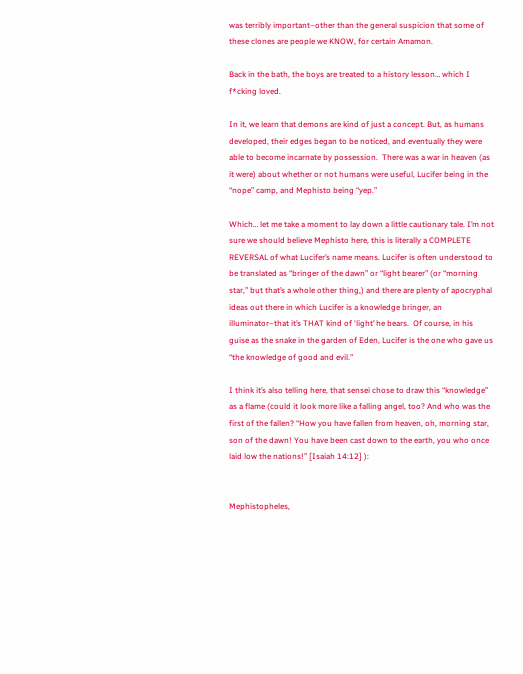was terribly important–other than the general suspicion that some of these clones are people we KNOW, for certain Amamon.

Back in the bath, the boys are treated to a history lesson… which I f*cking loved.

In it, we learn that demons are kind of just a concept. But, as humans developed, their edges began to be noticed, and eventually they were able to become incarnate by possession.  There was a war in heaven (as it were) about whether or not humans were useful, Lucifer being in the “nope” camp, and Mephisto being “yep.”

Which… let me take a moment to lay down a little cautionary tale. I’m not sure we should believe Mephisto here, this is literally a COMPLETE REVERSAL of what Lucifer’s name means. Lucifer is often understood to be translated as “bringer of the dawn” or “light bearer” (or “morning star,” but that’s a whole other thing,) and there are plenty of apocryphal ideas out there in which Lucifer is a knowledge bringer, an illuminator–that it’s THAT kind of ‘light’ he bears.  Of course, in his guise as the snake in the garden of Eden, Lucifer is the one who gave us “the knowledge of good and evil.”

I think it’s also telling here, that sensei chose to draw this “knowledge” as a flame (could it look more like a falling angel, too? And who was the first of the fallen? “How you have fallen from heaven, oh, morning star, son of the dawn! You have been cast down to the earth, you who once laid low the nations!” [Isaiah 14:12] ):


Mephistopheles,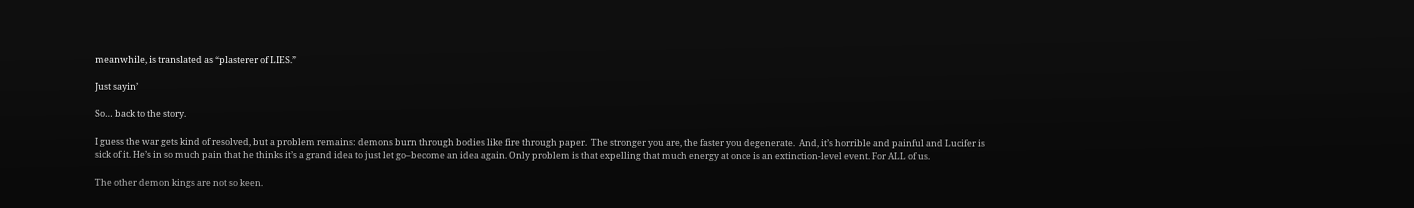meanwhile, is translated as “plasterer of LIES.”

Just sayin’

So… back to the story.

I guess the war gets kind of resolved, but a problem remains: demons burn through bodies like fire through paper.  The stronger you are, the faster you degenerate.  And, it’s horrible and painful and Lucifer is sick of it. He’s in so much pain that he thinks it’s a grand idea to just let go–become an idea again. Only problem is that expelling that much energy at once is an extinction-level event. For ALL of us.

The other demon kings are not so keen.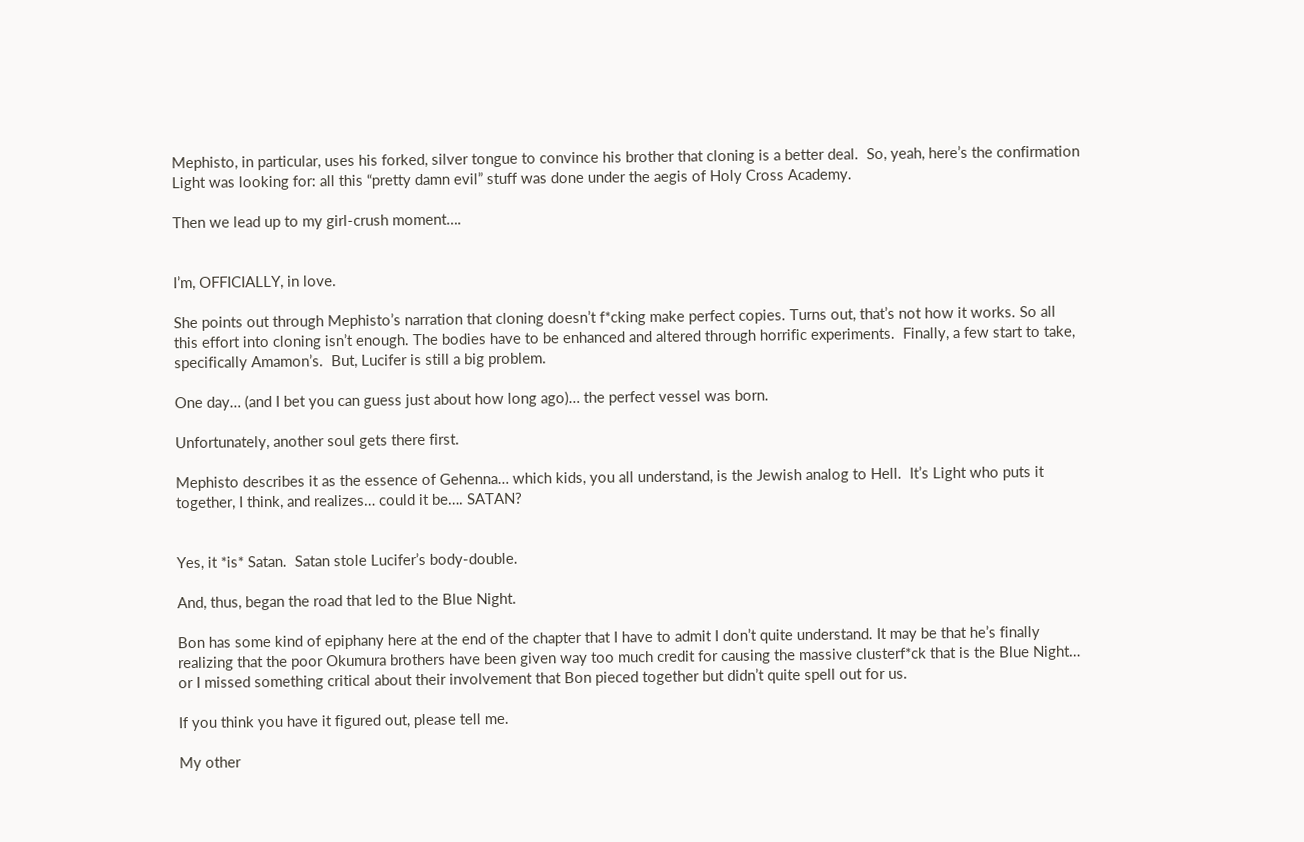Mephisto, in particular, uses his forked, silver tongue to convince his brother that cloning is a better deal.  So, yeah, here’s the confirmation Light was looking for: all this “pretty damn evil” stuff was done under the aegis of Holy Cross Academy.

Then we lead up to my girl-crush moment….


I’m, OFFICIALLY, in love.

She points out through Mephisto’s narration that cloning doesn’t f*cking make perfect copies. Turns out, that’s not how it works. So all this effort into cloning isn’t enough. The bodies have to be enhanced and altered through horrific experiments.  Finally, a few start to take, specifically Amamon’s.  But, Lucifer is still a big problem.

One day… (and I bet you can guess just about how long ago)… the perfect vessel was born.

Unfortunately, another soul gets there first.

Mephisto describes it as the essence of Gehenna… which kids, you all understand, is the Jewish analog to Hell.  It’s Light who puts it together, I think, and realizes… could it be…. SATAN?


Yes, it *is* Satan.  Satan stole Lucifer’s body-double.

And, thus, began the road that led to the Blue Night.

Bon has some kind of epiphany here at the end of the chapter that I have to admit I don’t quite understand. It may be that he’s finally realizing that the poor Okumura brothers have been given way too much credit for causing the massive clusterf*ck that is the Blue Night… or I missed something critical about their involvement that Bon pieced together but didn’t quite spell out for us.

If you think you have it figured out, please tell me.

My other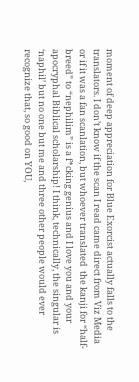moment of deep appreciation for Blue Exorcist actually falls to the translators. I don’t know if the scan I read came direct from Viz Media or if it was a fan scanlation, but whoever translated  the kanji for “half-breed” to “nephilim” is a f*cking genius and I love you and your apocryphal Biblical scholarship! I think, technically, the singular is ‘naphil’ but no one but me and three other people would ever recognize that, so good on YOU,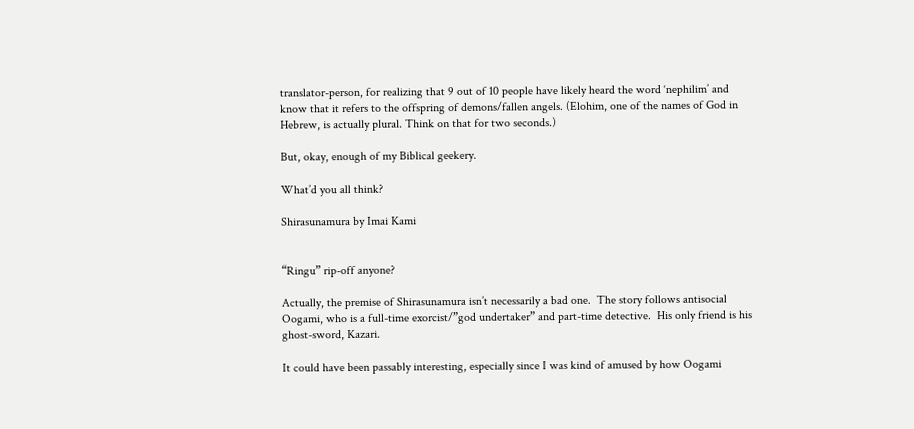translator-person, for realizing that 9 out of 10 people have likely heard the word ‘nephilim’ and know that it refers to the offspring of demons/fallen angels. (Elohim, one of the names of God in Hebrew, is actually plural. Think on that for two seconds.)

But, okay, enough of my Biblical geekery.

What’d you all think?

Shirasunamura by Imai Kami


“Ringu” rip-off anyone?

Actually, the premise of Shirasunamura isn’t necessarily a bad one.  The story follows antisocial Oogami, who is a full-time exorcist/”god undertaker” and part-time detective.  His only friend is his ghost-sword, Kazari.

It could have been passably interesting, especially since I was kind of amused by how Oogami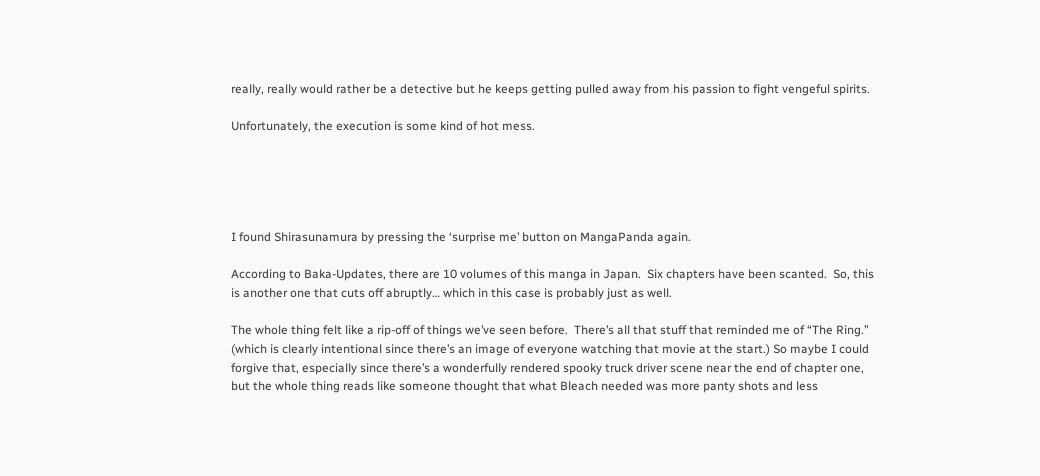really, really would rather be a detective but he keeps getting pulled away from his passion to fight vengeful spirits.

Unfortunately, the execution is some kind of hot mess.





I found Shirasunamura by pressing the ‘surprise me’ button on MangaPanda again.

According to Baka-Updates, there are 10 volumes of this manga in Japan.  Six chapters have been scanted.  So, this is another one that cuts off abruptly… which in this case is probably just as well.

The whole thing felt like a rip-off of things we’ve seen before.  There’s all that stuff that reminded me of “The Ring.” (which is clearly intentional since there’s an image of everyone watching that movie at the start.) So maybe I could forgive that, especially since there’s a wonderfully rendered spooky truck driver scene near the end of chapter one,  but the whole thing reads like someone thought that what Bleach needed was more panty shots and less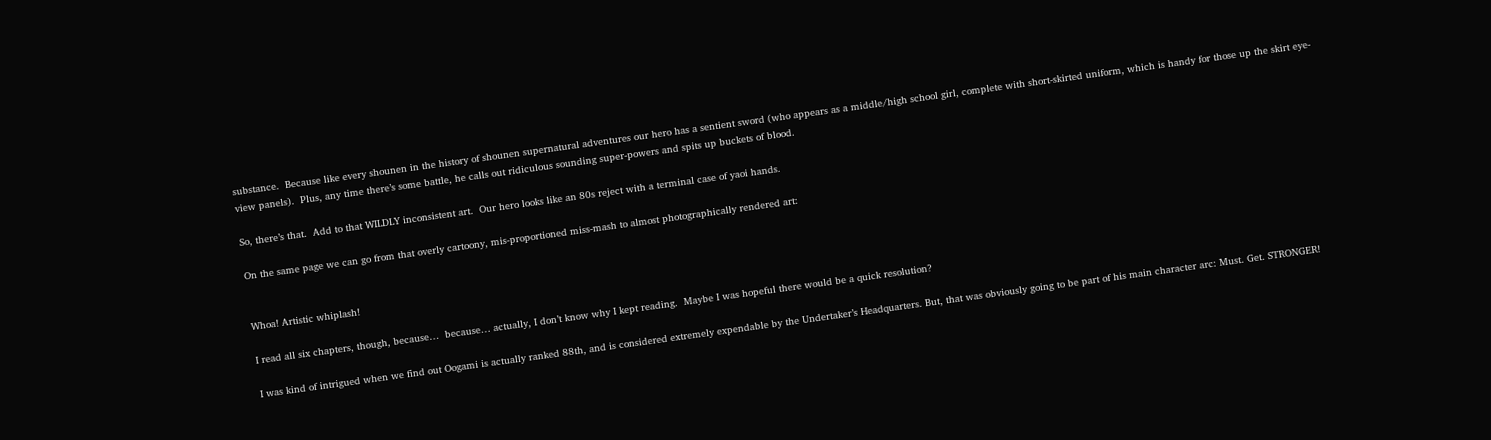substance.  Because like every shounen in the history of shounen supernatural adventures our hero has a sentient sword (who appears as a middle/high school girl, complete with short-skirted uniform, which is handy for those up the skirt eye-view panels).  Plus, any time there’s some battle, he calls out ridiculous sounding super-powers and spits up buckets of blood.

So, there’s that.  Add to that WILDLY inconsistent art.  Our hero looks like an 80s reject with a terminal case of yaoi hands.

On the same page we can go from that overly cartoony, mis-proportioned miss-mash to almost photographically rendered art:


Whoa! Artistic whiplash!

I read all six chapters, though, because…  because… actually, I don’t know why I kept reading.  Maybe I was hopeful there would be a quick resolution?

I was kind of intrigued when we find out Oogami is actually ranked 88th, and is considered extremely expendable by the Undertaker’s Headquarters. But, that was obviously going to be part of his main character arc: Must. Get. STRONGER!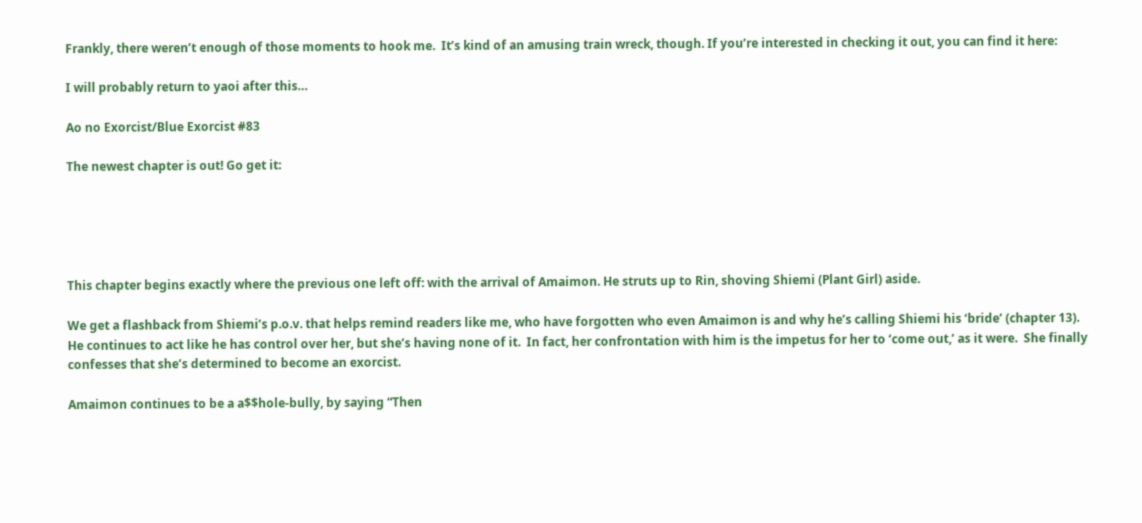Frankly, there weren’t enough of those moments to hook me.  It’s kind of an amusing train wreck, though. If you’re interested in checking it out, you can find it here:

I will probably return to yaoi after this…

Ao no Exorcist/Blue Exorcist #83

The newest chapter is out! Go get it:





This chapter begins exactly where the previous one left off: with the arrival of Amaimon. He struts up to Rin, shoving Shiemi (Plant Girl) aside.

We get a flashback from Shiemi’s p.o.v. that helps remind readers like me, who have forgotten who even Amaimon is and why he’s calling Shiemi his ‘bride’ (chapter 13).  He continues to act like he has control over her, but she’s having none of it.  In fact, her confrontation with him is the impetus for her to ‘come out,’ as it were.  She finally confesses that she’s determined to become an exorcist.

Amaimon continues to be a a$$hole-bully, by saying “Then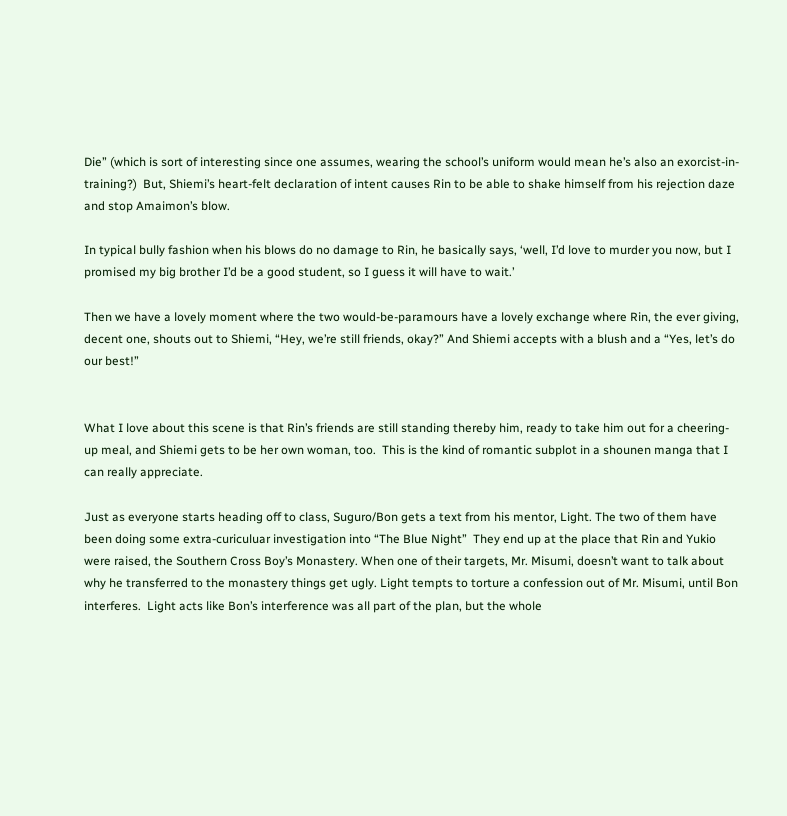Die” (which is sort of interesting since one assumes, wearing the school’s uniform would mean he’s also an exorcist-in-training?)  But, Shiemi’s heart-felt declaration of intent causes Rin to be able to shake himself from his rejection daze and stop Amaimon’s blow.

In typical bully fashion when his blows do no damage to Rin, he basically says, ‘well, I’d love to murder you now, but I promised my big brother I’d be a good student, so I guess it will have to wait.’

Then we have a lovely moment where the two would-be-paramours have a lovely exchange where Rin, the ever giving, decent one, shouts out to Shiemi, “Hey, we’re still friends, okay?” And Shiemi accepts with a blush and a “Yes, let’s do our best!”


What I love about this scene is that Rin’s friends are still standing thereby him, ready to take him out for a cheering-up meal, and Shiemi gets to be her own woman, too.  This is the kind of romantic subplot in a shounen manga that I can really appreciate.

Just as everyone starts heading off to class, Suguro/Bon gets a text from his mentor, Light. The two of them have been doing some extra-curiculuar investigation into “The Blue Night”  They end up at the place that Rin and Yukio were raised, the Southern Cross Boy’s Monastery. When one of their targets, Mr. Misumi, doesn’t want to talk about why he transferred to the monastery things get ugly. Light tempts to torture a confession out of Mr. Misumi, until Bon interferes.  Light acts like Bon’s interference was all part of the plan, but the whole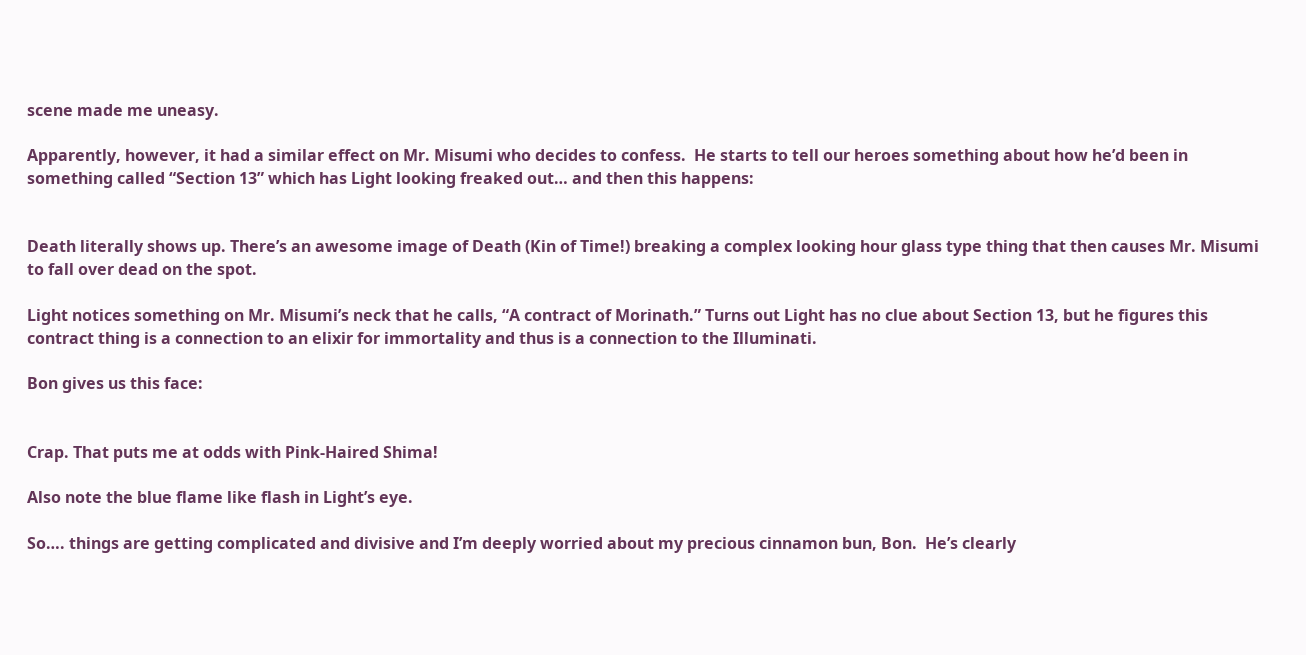scene made me uneasy.

Apparently, however, it had a similar effect on Mr. Misumi who decides to confess.  He starts to tell our heroes something about how he’d been in something called “Section 13” which has Light looking freaked out… and then this happens:


Death literally shows up. There’s an awesome image of Death (Kin of Time!) breaking a complex looking hour glass type thing that then causes Mr. Misumi to fall over dead on the spot.

Light notices something on Mr. Misumi’s neck that he calls, “A contract of Morinath.” Turns out Light has no clue about Section 13, but he figures this contract thing is a connection to an elixir for immortality and thus is a connection to the Illuminati.

Bon gives us this face:


Crap. That puts me at odds with Pink-Haired Shima!

Also note the blue flame like flash in Light’s eye.

So…. things are getting complicated and divisive and I’m deeply worried about my precious cinnamon bun, Bon.  He’s clearly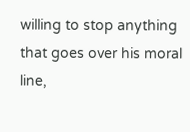willing to stop anything that goes over his moral line,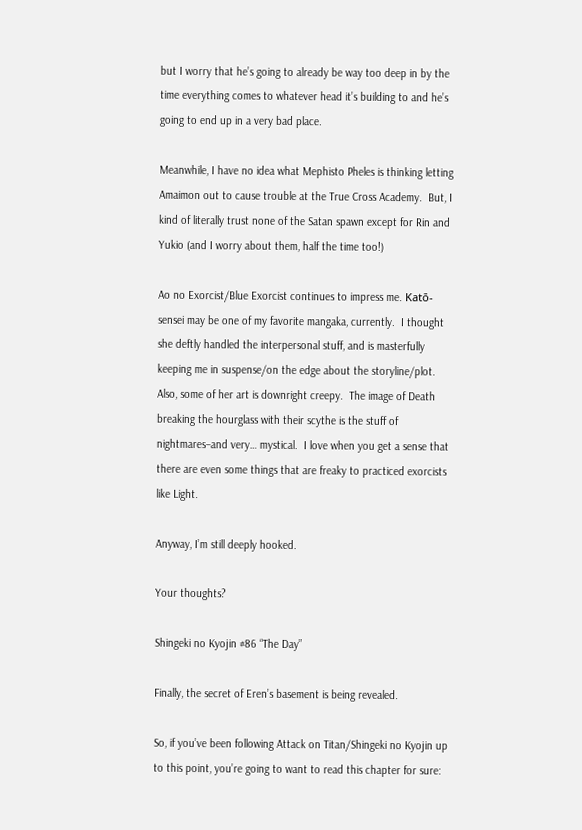but I worry that he’s going to already be way too deep in by the time everything comes to whatever head it’s building to and he’s going to end up in a very bad place.

Meanwhile, I have no idea what Mephisto Pheles is thinking letting Amaimon out to cause trouble at the True Cross Academy.  But, I kind of literally trust none of the Satan spawn except for Rin and Yukio (and I worry about them, half the time too!)

Ao no Exorcist/Blue Exorcist continues to impress me. Katō-sensei may be one of my favorite mangaka, currently.  I thought she deftly handled the interpersonal stuff, and is masterfully keeping me in suspense/on the edge about the storyline/plot.  Also, some of her art is downright creepy.  The image of Death breaking the hourglass with their scythe is the stuff of nightmares–and very… mystical.  I love when you get a sense that there are even some things that are freaky to practiced exorcists like Light.

Anyway, I’m still deeply hooked.

Your thoughts?

Shingeki no Kyojin #86 “The Day”

Finally, the secret of Eren’s basement is being revealed.

So, if you’ve been following Attack on Titan/Shingeki no Kyojin up to this point, you’re going to want to read this chapter for sure: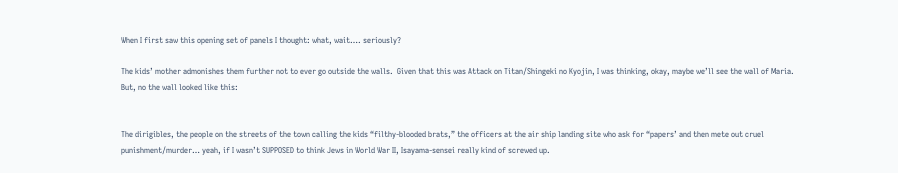When I first saw this opening set of panels I thought: what, wait…. seriously?

The kids’ mother admonishes them further not to ever go outside the walls.  Given that this was Attack on Titan/Shingeki no Kyojin, I was thinking, okay, maybe we’ll see the wall of Maria.  But, no the wall looked like this:


The dirigibles, the people on the streets of the town calling the kids “filthy-blooded brats,” the officers at the air ship landing site who ask for “papers’ and then mete out cruel punishment/murder… yeah, if I wasn’t SUPPOSED to think Jews in World War II, Isayama-sensei really kind of screwed up.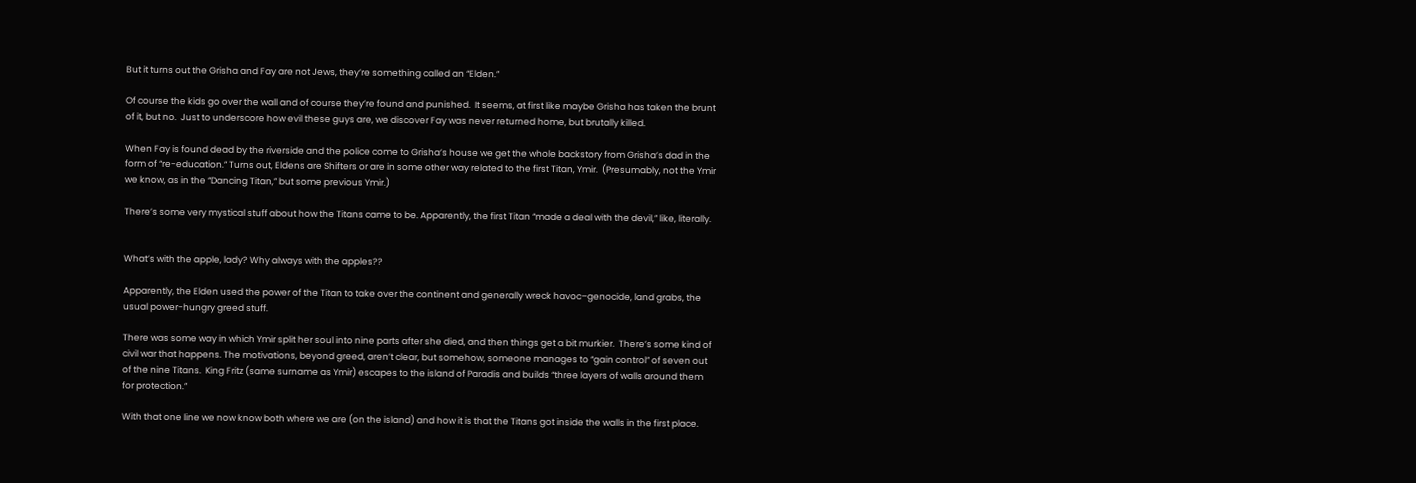But it turns out the Grisha and Fay are not Jews, they’re something called an “Elden.”

Of course the kids go over the wall and of course they’re found and punished.  It seems, at first like maybe Grisha has taken the brunt of it, but no.  Just to underscore how evil these guys are, we discover Fay was never returned home, but brutally killed.

When Fay is found dead by the riverside and the police come to Grisha’s house we get the whole backstory from Grisha’s dad in the form of “re-education.” Turns out, Eldens are Shifters or are in some other way related to the first Titan, Ymir.  (Presumably, not the Ymir we know, as in the “Dancing Titan,” but some previous Ymir.)

There’s some very mystical stuff about how the Titans came to be. Apparently, the first Titan “made a deal with the devil,” like, literally.


What’s with the apple, lady? Why always with the apples??

Apparently, the Elden used the power of the Titan to take over the continent and generally wreck havoc–genocide, land grabs, the usual power-hungry greed stuff.

There was some way in which Ymir split her soul into nine parts after she died, and then things get a bit murkier.  There’s some kind of civil war that happens. The motivations, beyond greed, aren’t clear, but somehow, someone manages to “gain control” of seven out of the nine Titans.  King Fritz (same surname as Ymir) escapes to the island of Paradis and builds “three layers of walls around them for protection.”

With that one line we now know both where we are (on the island) and how it is that the Titans got inside the walls in the first place.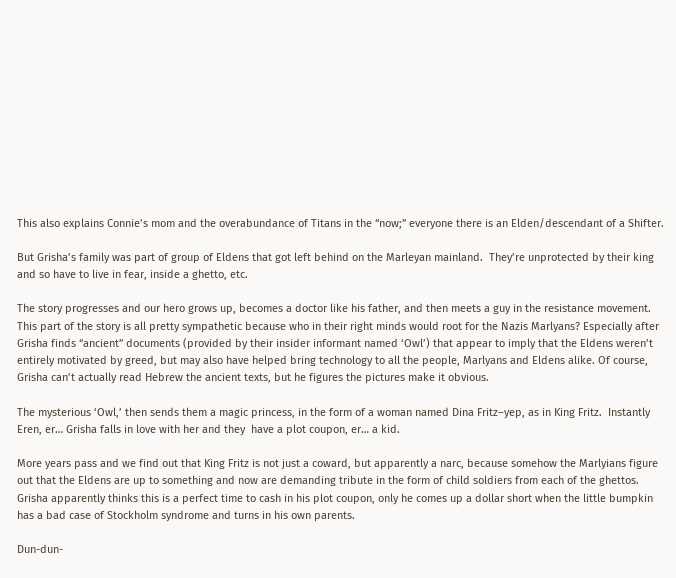This also explains Connie’s mom and the overabundance of Titans in the “now;” everyone there is an Elden/descendant of a Shifter.

But Grisha’s family was part of group of Eldens that got left behind on the Marleyan mainland.  They’re unprotected by their king and so have to live in fear, inside a ghetto, etc.

The story progresses and our hero grows up, becomes a doctor like his father, and then meets a guy in the resistance movement.  This part of the story is all pretty sympathetic because who in their right minds would root for the Nazis Marlyans? Especially after Grisha finds “ancient” documents (provided by their insider informant named ‘Owl’) that appear to imply that the Eldens weren’t entirely motivated by greed, but may also have helped bring technology to all the people, Marlyans and Eldens alike. Of course, Grisha can’t actually read Hebrew the ancient texts, but he figures the pictures make it obvious.

The mysterious ‘Owl,’ then sends them a magic princess, in the form of a woman named Dina Fritz–yep, as in King Fritz.  Instantly Eren, er… Grisha falls in love with her and they  have a plot coupon, er… a kid.

More years pass and we find out that King Fritz is not just a coward, but apparently a narc, because somehow the Marlyians figure out that the Eldens are up to something and now are demanding tribute in the form of child soldiers from each of the ghettos.  Grisha apparently thinks this is a perfect time to cash in his plot coupon, only he comes up a dollar short when the little bumpkin has a bad case of Stockholm syndrome and turns in his own parents.

Dun-dun-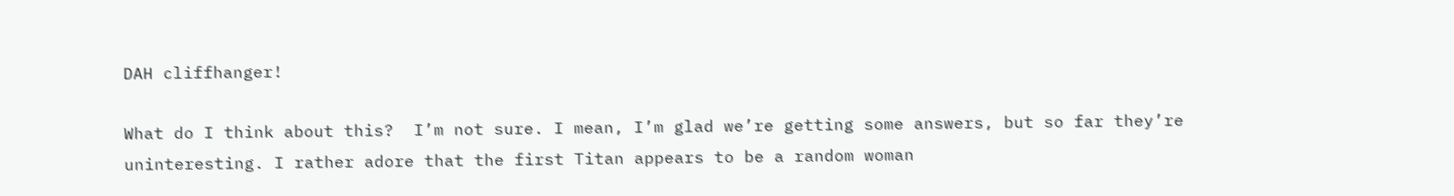DAH cliffhanger!

What do I think about this?  I’m not sure. I mean, I’m glad we’re getting some answers, but so far they’re uninteresting. I rather adore that the first Titan appears to be a random woman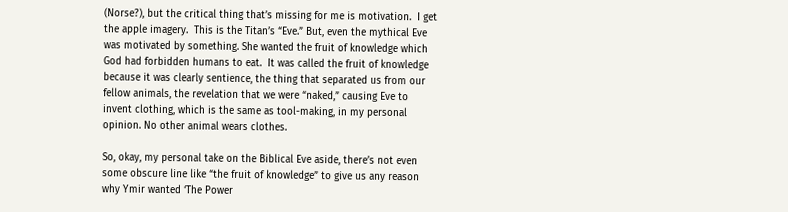(Norse?), but the critical thing that’s missing for me is motivation.  I get the apple imagery.  This is the Titan’s “Eve.” But, even the mythical Eve was motivated by something. She wanted the fruit of knowledge which God had forbidden humans to eat.  It was called the fruit of knowledge because it was clearly sentience, the thing that separated us from our fellow animals, the revelation that we were “naked,” causing Eve to invent clothing, which is the same as tool-making, in my personal opinion. No other animal wears clothes.

So, okay, my personal take on the Biblical Eve aside, there’s not even some obscure line like “the fruit of knowledge” to give us any reason why Ymir wanted ‘The Power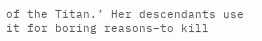of the Titan.’ Her descendants use it for boring reasons–to kill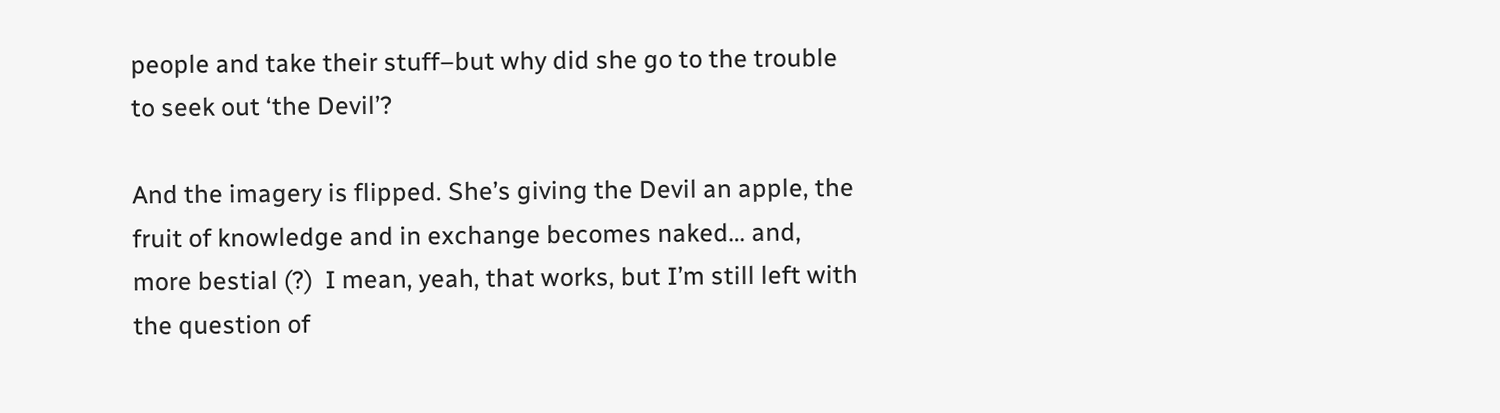people and take their stuff–but why did she go to the trouble to seek out ‘the Devil’?

And the imagery is flipped. She’s giving the Devil an apple, the fruit of knowledge and in exchange becomes naked… and, more bestial (?)  I mean, yeah, that works, but I’m still left with the question of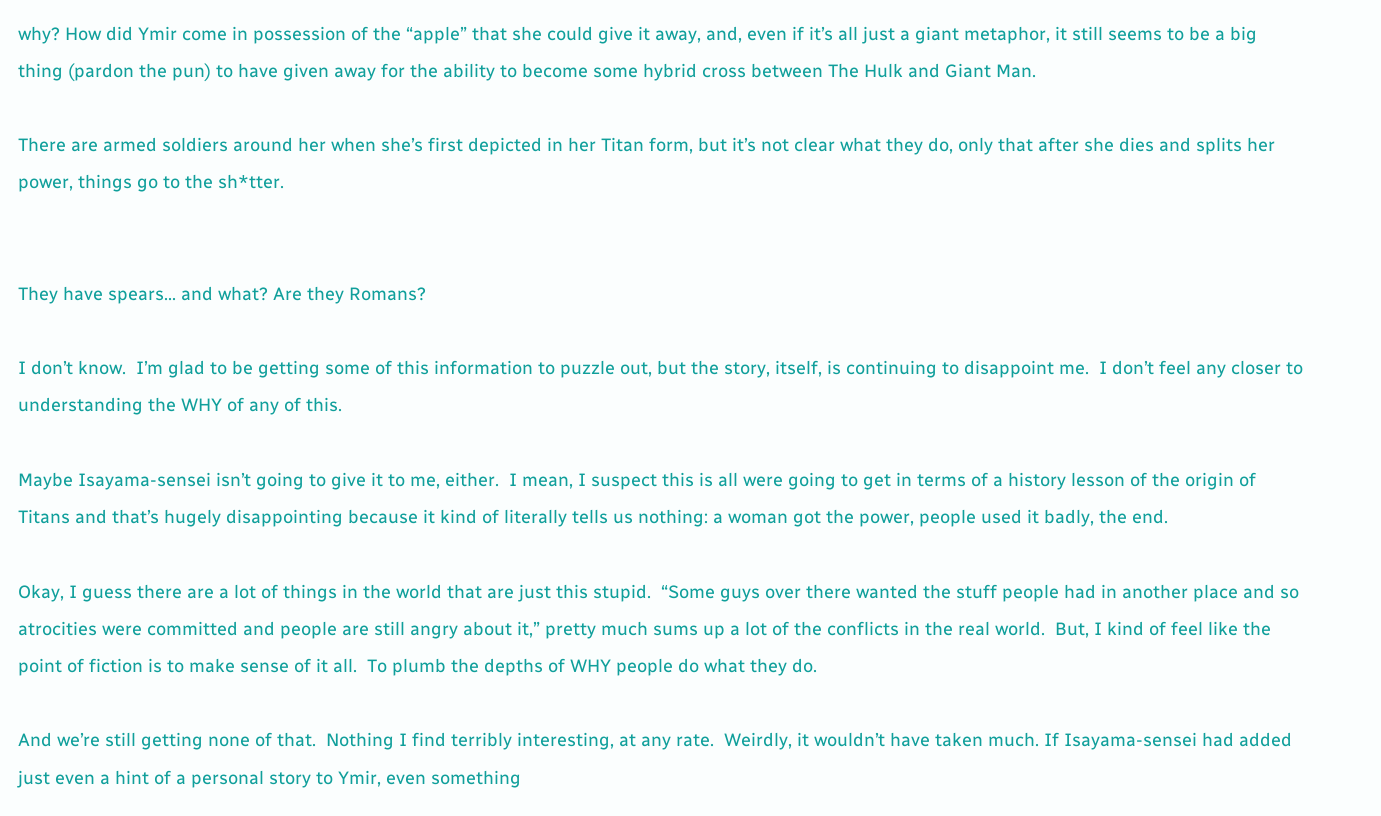why? How did Ymir come in possession of the “apple” that she could give it away, and, even if it’s all just a giant metaphor, it still seems to be a big thing (pardon the pun) to have given away for the ability to become some hybrid cross between The Hulk and Giant Man.

There are armed soldiers around her when she’s first depicted in her Titan form, but it’s not clear what they do, only that after she dies and splits her power, things go to the sh*tter.


They have spears… and what? Are they Romans?

I don’t know.  I’m glad to be getting some of this information to puzzle out, but the story, itself, is continuing to disappoint me.  I don’t feel any closer to understanding the WHY of any of this.

Maybe Isayama-sensei isn’t going to give it to me, either.  I mean, I suspect this is all were going to get in terms of a history lesson of the origin of Titans and that’s hugely disappointing because it kind of literally tells us nothing: a woman got the power, people used it badly, the end.

Okay, I guess there are a lot of things in the world that are just this stupid.  “Some guys over there wanted the stuff people had in another place and so atrocities were committed and people are still angry about it,” pretty much sums up a lot of the conflicts in the real world.  But, I kind of feel like the point of fiction is to make sense of it all.  To plumb the depths of WHY people do what they do.

And we’re still getting none of that.  Nothing I find terribly interesting, at any rate.  Weirdly, it wouldn’t have taken much. If Isayama-sensei had added just even a hint of a personal story to Ymir, even something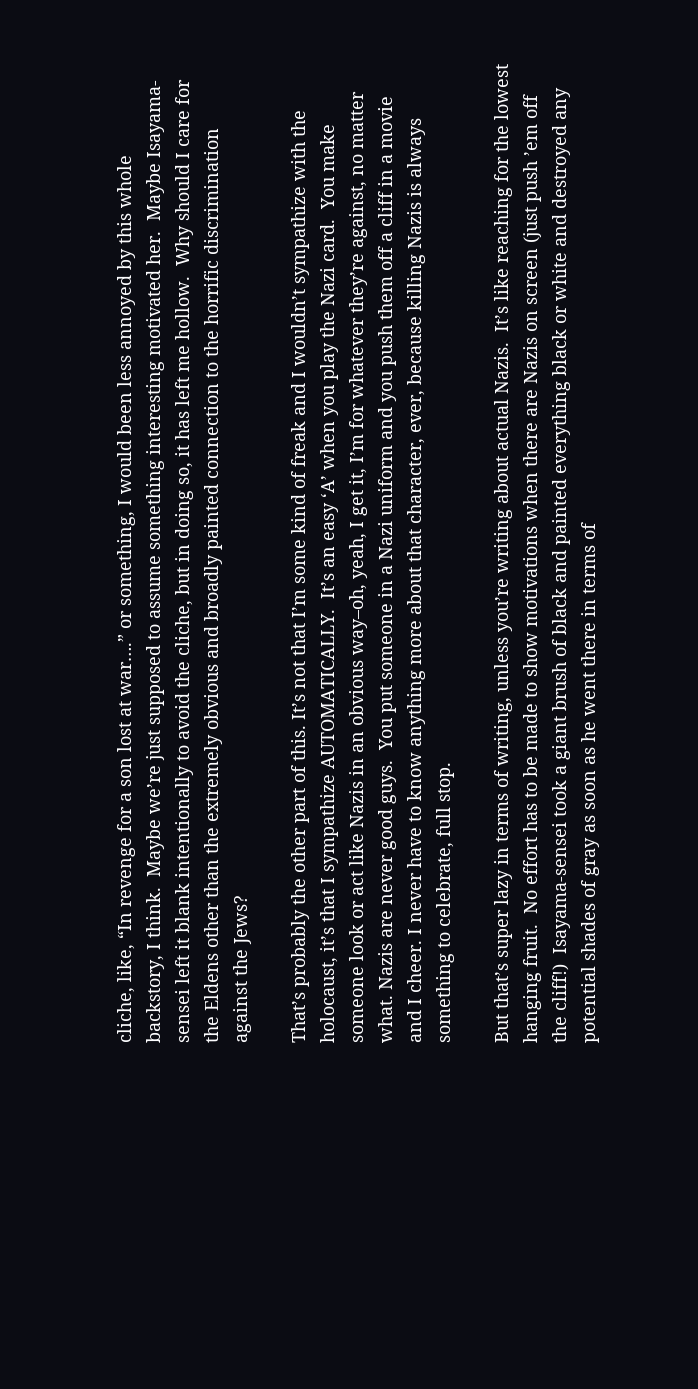cliche, like, “In revenge for a son lost at war….” or something, I would been less annoyed by this whole backstory, I think.  Maybe we’re just supposed to assume something interesting motivated her.  Maybe Isayama-sensei left it blank intentionally to avoid the cliche, but in doing so, it has left me hollow.  Why should I care for the Eldens other than the extremely obvious and broadly painted connection to the horrific discrimination against the Jews?

That’s probably the other part of this. It’s not that I’m some kind of freak and I wouldn’t sympathize with the holocaust, it’s that I sympathize AUTOMATICALLY.  It’s an easy ‘A’ when you play the Nazi card.  You make someone look or act like Nazis in an obvious way–oh, yeah, I get it, I’m for whatever they’re against, no matter what. Nazis are never good guys.  You put someone in a Nazi uniform and you push them off a cliff in a movie and I cheer. I never have to know anything more about that character, ever, because killing Nazis is always something to celebrate, full stop.

But that’s super lazy in terms of writing, unless you’re writing about actual Nazis.  It’s like reaching for the lowest hanging fruit.  No effort has to be made to show motivations when there are Nazis on screen (just push ’em off the cliff!)  Isayama-sensei took a giant brush of black and painted everything black or white and destroyed any potential shades of gray as soon as he went there in terms of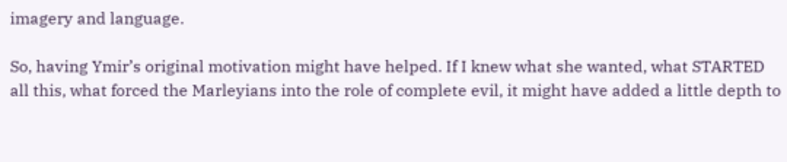imagery and language.

So, having Ymir’s original motivation might have helped. If I knew what she wanted, what STARTED all this, what forced the Marleyians into the role of complete evil, it might have added a little depth to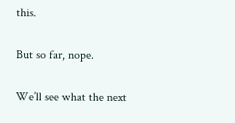this.

But so far, nope.

We’ll see what the next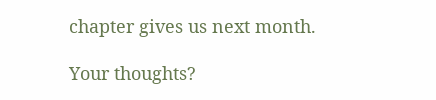chapter gives us next month.

Your thoughts?